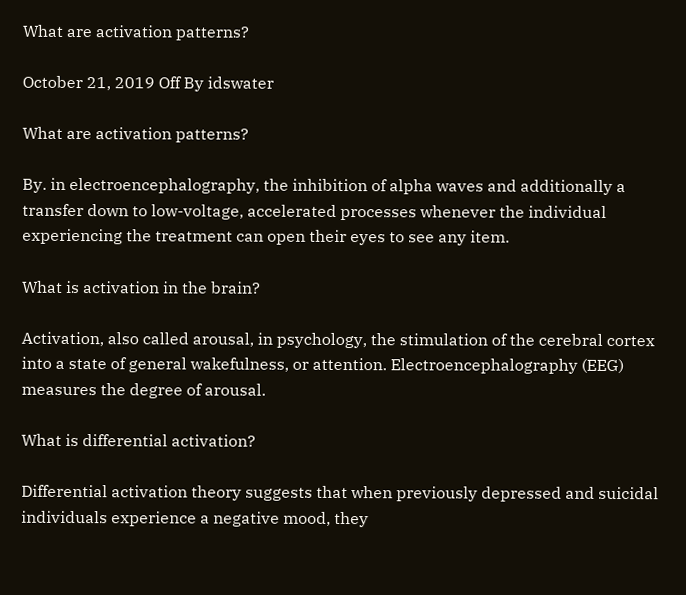What are activation patterns?

October 21, 2019 Off By idswater

What are activation patterns?

By. in electroencephalography, the inhibition of alpha waves and additionally a transfer down to low-voltage, accelerated processes whenever the individual experiencing the treatment can open their eyes to see any item.

What is activation in the brain?

Activation, also called arousal, in psychology, the stimulation of the cerebral cortex into a state of general wakefulness, or attention. Electroencephalography (EEG) measures the degree of arousal.

What is differential activation?

Differential activation theory suggests that when previously depressed and suicidal individuals experience a negative mood, they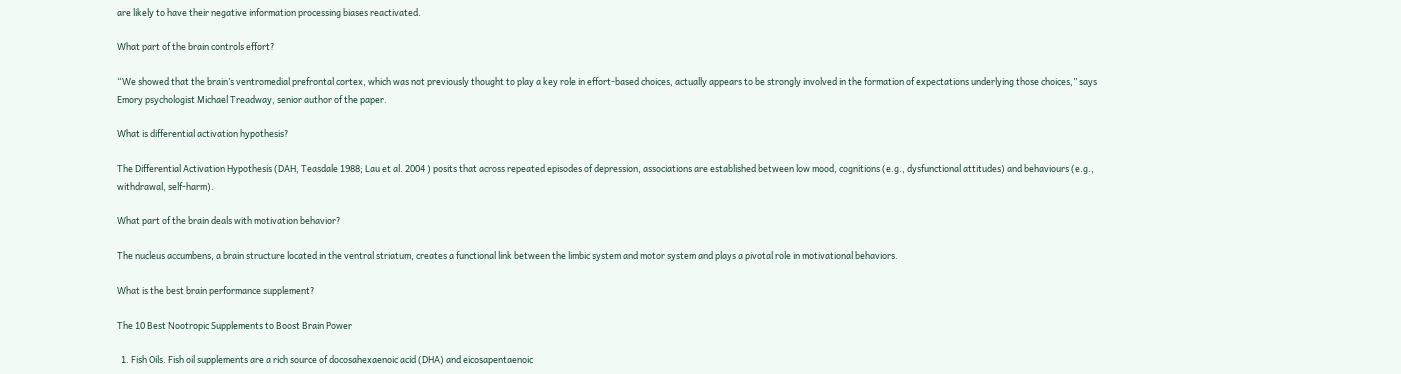are likely to have their negative information processing biases reactivated.

What part of the brain controls effort?

“We showed that the brain’s ventromedial prefrontal cortex, which was not previously thought to play a key role in effort-based choices, actually appears to be strongly involved in the formation of expectations underlying those choices,” says Emory psychologist Michael Treadway, senior author of the paper.

What is differential activation hypothesis?

The Differential Activation Hypothesis (DAH, Teasdale 1988; Lau et al. 2004 ) posits that across repeated episodes of depression, associations are established between low mood, cognitions (e.g., dysfunctional attitudes) and behaviours (e.g., withdrawal, self-harm).

What part of the brain deals with motivation behavior?

The nucleus accumbens, a brain structure located in the ventral striatum, creates a functional link between the limbic system and motor system and plays a pivotal role in motivational behaviors.

What is the best brain performance supplement?

The 10 Best Nootropic Supplements to Boost Brain Power

  1. Fish Oils. Fish oil supplements are a rich source of docosahexaenoic acid (DHA) and eicosapentaenoic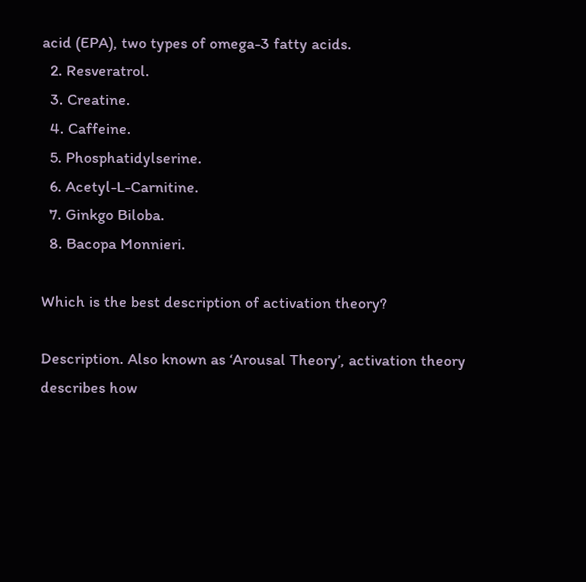acid (EPA), two types of omega-3 fatty acids.
  2. Resveratrol.
  3. Creatine.
  4. Caffeine.
  5. Phosphatidylserine.
  6. Acetyl-L-Carnitine.
  7. Ginkgo Biloba.
  8. Bacopa Monnieri.

Which is the best description of activation theory?

Description. Also known as ‘Arousal Theory’, activation theory describes how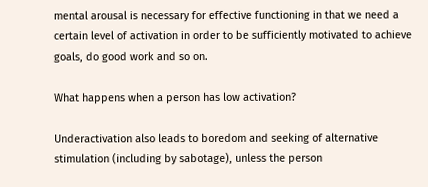mental arousal is necessary for effective functioning in that we need a certain level of activation in order to be sufficiently motivated to achieve goals, do good work and so on.

What happens when a person has low activation?

Underactivation also leads to boredom and seeking of alternative stimulation (including by sabotage), unless the person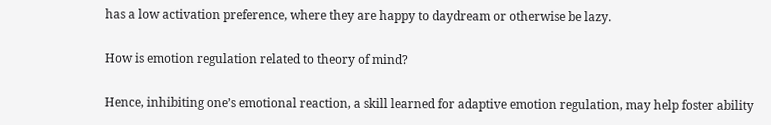has a low activation preference, where they are happy to daydream or otherwise be lazy.

How is emotion regulation related to theory of mind?

Hence, inhibiting one’s emotional reaction, a skill learned for adaptive emotion regulation, may help foster ability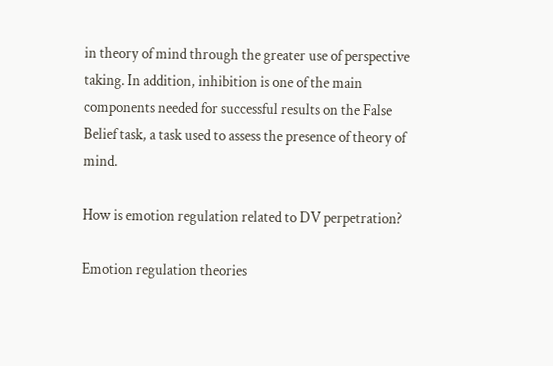in theory of mind through the greater use of perspective taking. In addition, inhibition is one of the main components needed for successful results on the False Belief task, a task used to assess the presence of theory of mind.

How is emotion regulation related to DV perpetration?

Emotion regulation theories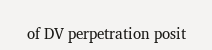of DV perpetration posit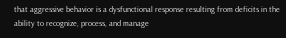that aggressive behavior is a dysfunctional response resulting from deficits in the ability to recognize, process, and manage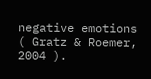negative emotions ( Gratz & Roemer, 2004 ).